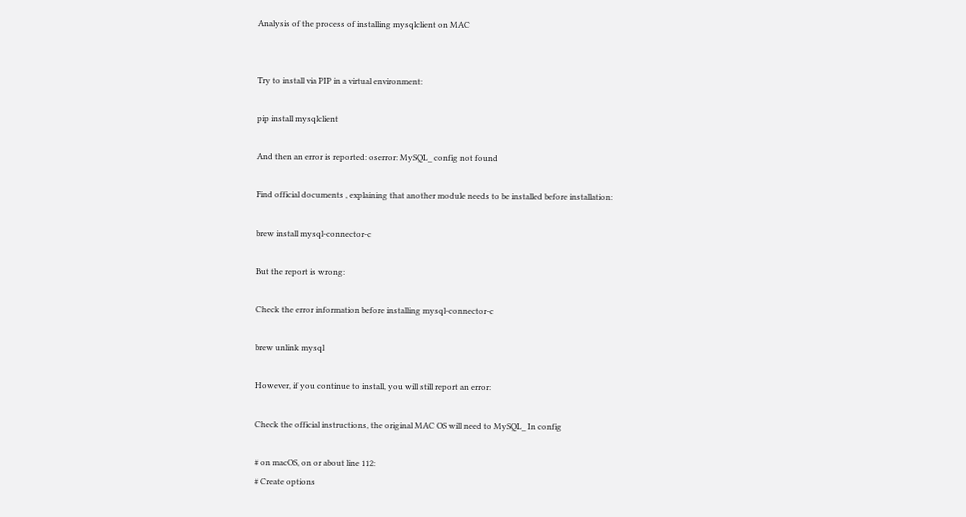Analysis of the process of installing mysqlclient on MAC


Try to install via PIP in a virtual environment:

pip install mysqlclient

And then an error is reported: oserror: MySQL_ config not found

Find official documents , explaining that another module needs to be installed before installation:

brew install mysql-connector-c

But the report is wrong:

Check the error information before installing mysql-connector-c

brew unlink mysql

However, if you continue to install, you will still report an error:

Check the official instructions, the original MAC OS will need to MySQL_ In config

# on macOS, on or about line 112:
# Create options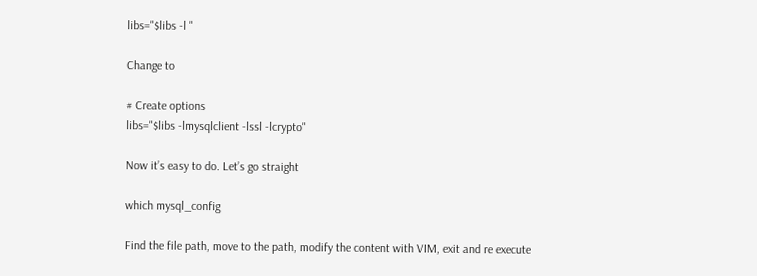libs="$libs -l "

Change to

# Create options
libs="$libs -lmysqlclient -lssl -lcrypto"

Now it’s easy to do. Let’s go straight

which mysql_config

Find the file path, move to the path, modify the content with VIM, exit and re execute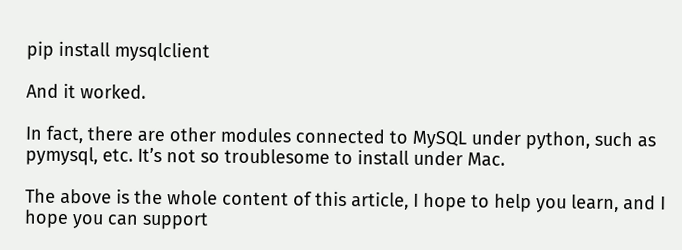pip install mysqlclient

And it worked.

In fact, there are other modules connected to MySQL under python, such as pymysql, etc. It’s not so troublesome to install under Mac.

The above is the whole content of this article, I hope to help you learn, and I hope you can support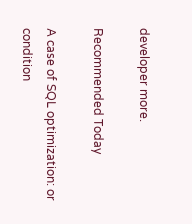developer more.

Recommended Today

A case of SQL optimization: or condition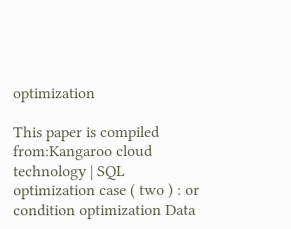optimization

This paper is compiled from:Kangaroo cloud technology | SQL optimization case ( two ) : or condition optimization Data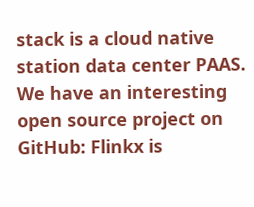stack is a cloud native station data center PAAS. We have an interesting open source project on GitHub: Flinkx is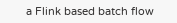a Flink based batch flow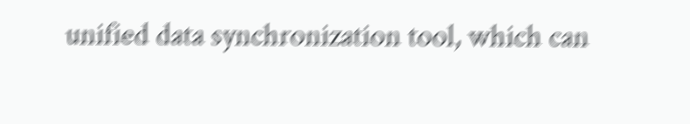unified data synchronization tool, which can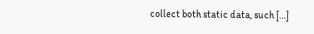collect both static data, such […]